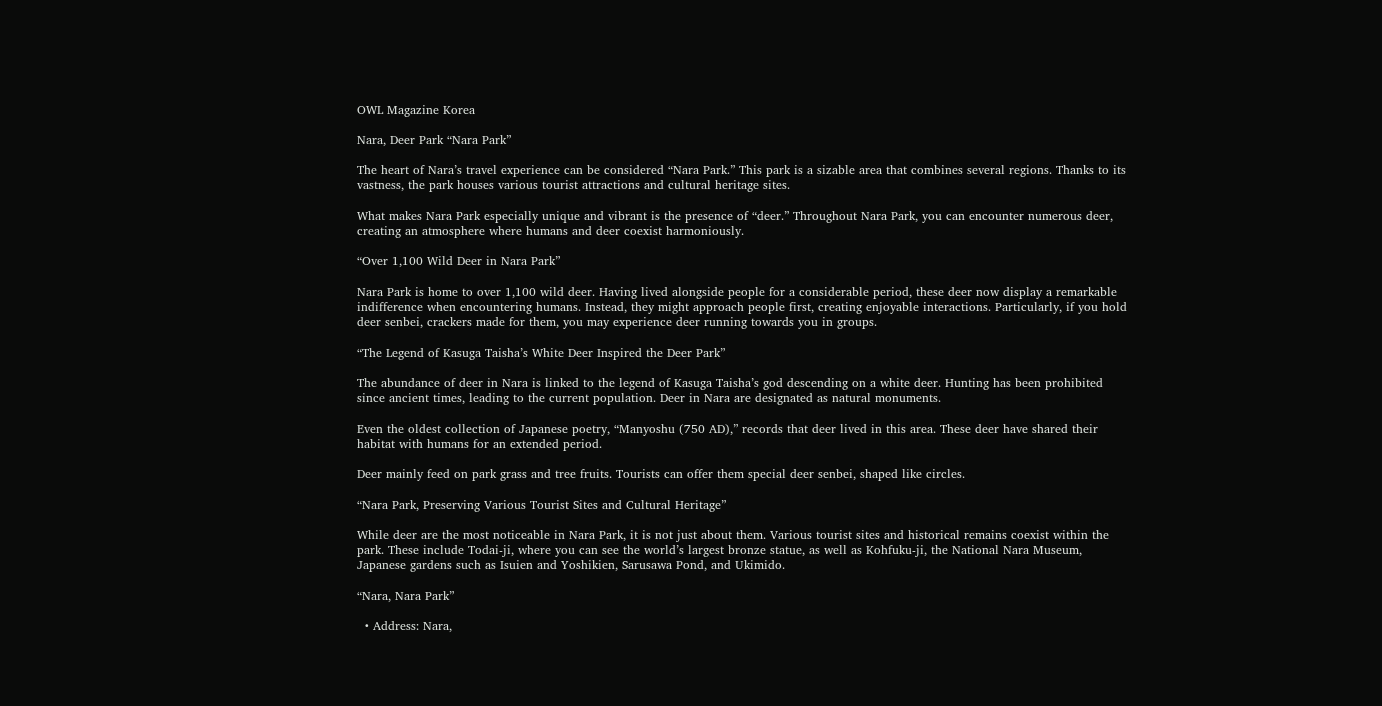OWL Magazine Korea

Nara, Deer Park “Nara Park”

The heart of Nara’s travel experience can be considered “Nara Park.” This park is a sizable area that combines several regions. Thanks to its vastness, the park houses various tourist attractions and cultural heritage sites.

What makes Nara Park especially unique and vibrant is the presence of “deer.” Throughout Nara Park, you can encounter numerous deer, creating an atmosphere where humans and deer coexist harmoniously.

“Over 1,100 Wild Deer in Nara Park”

Nara Park is home to over 1,100 wild deer. Having lived alongside people for a considerable period, these deer now display a remarkable indifference when encountering humans. Instead, they might approach people first, creating enjoyable interactions. Particularly, if you hold deer senbei, crackers made for them, you may experience deer running towards you in groups.

“The Legend of Kasuga Taisha’s White Deer Inspired the Deer Park”

The abundance of deer in Nara is linked to the legend of Kasuga Taisha’s god descending on a white deer. Hunting has been prohibited since ancient times, leading to the current population. Deer in Nara are designated as natural monuments.

Even the oldest collection of Japanese poetry, “Manyoshu (750 AD),” records that deer lived in this area. These deer have shared their habitat with humans for an extended period.

Deer mainly feed on park grass and tree fruits. Tourists can offer them special deer senbei, shaped like circles.

“Nara Park, Preserving Various Tourist Sites and Cultural Heritage”

While deer are the most noticeable in Nara Park, it is not just about them. Various tourist sites and historical remains coexist within the park. These include Todai-ji, where you can see the world’s largest bronze statue, as well as Kohfuku-ji, the National Nara Museum, Japanese gardens such as Isuien and Yoshikien, Sarusawa Pond, and Ukimido.

“Nara, Nara Park”

  • Address: Nara,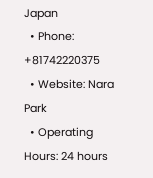Japan
  • Phone: +81742220375
  • Website: Nara Park
  • Operating Hours: 24 hours